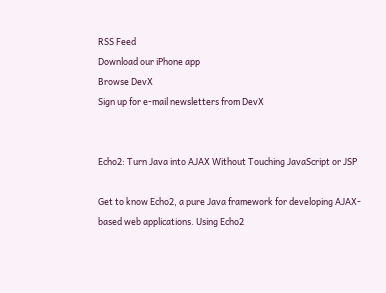RSS Feed
Download our iPhone app
Browse DevX
Sign up for e-mail newsletters from DevX


Echo2: Turn Java into AJAX Without Touching JavaScript or JSP

Get to know Echo2, a pure Java framework for developing AJAX-based web applications. Using Echo2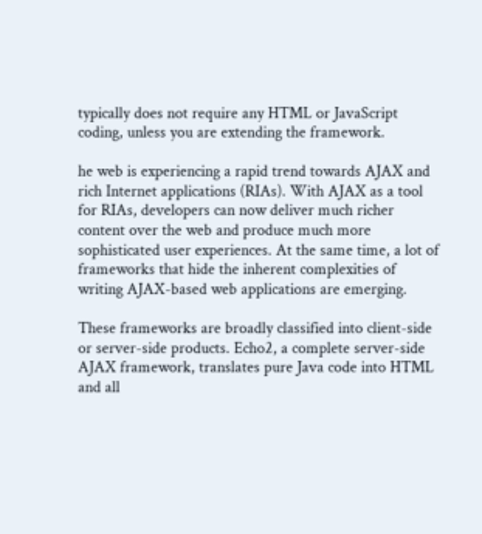typically does not require any HTML or JavaScript coding, unless you are extending the framework.

he web is experiencing a rapid trend towards AJAX and rich Internet applications (RIAs). With AJAX as a tool for RIAs, developers can now deliver much richer content over the web and produce much more sophisticated user experiences. At the same time, a lot of frameworks that hide the inherent complexities of writing AJAX-based web applications are emerging.

These frameworks are broadly classified into client-side or server-side products. Echo2, a complete server-side AJAX framework, translates pure Java code into HTML and all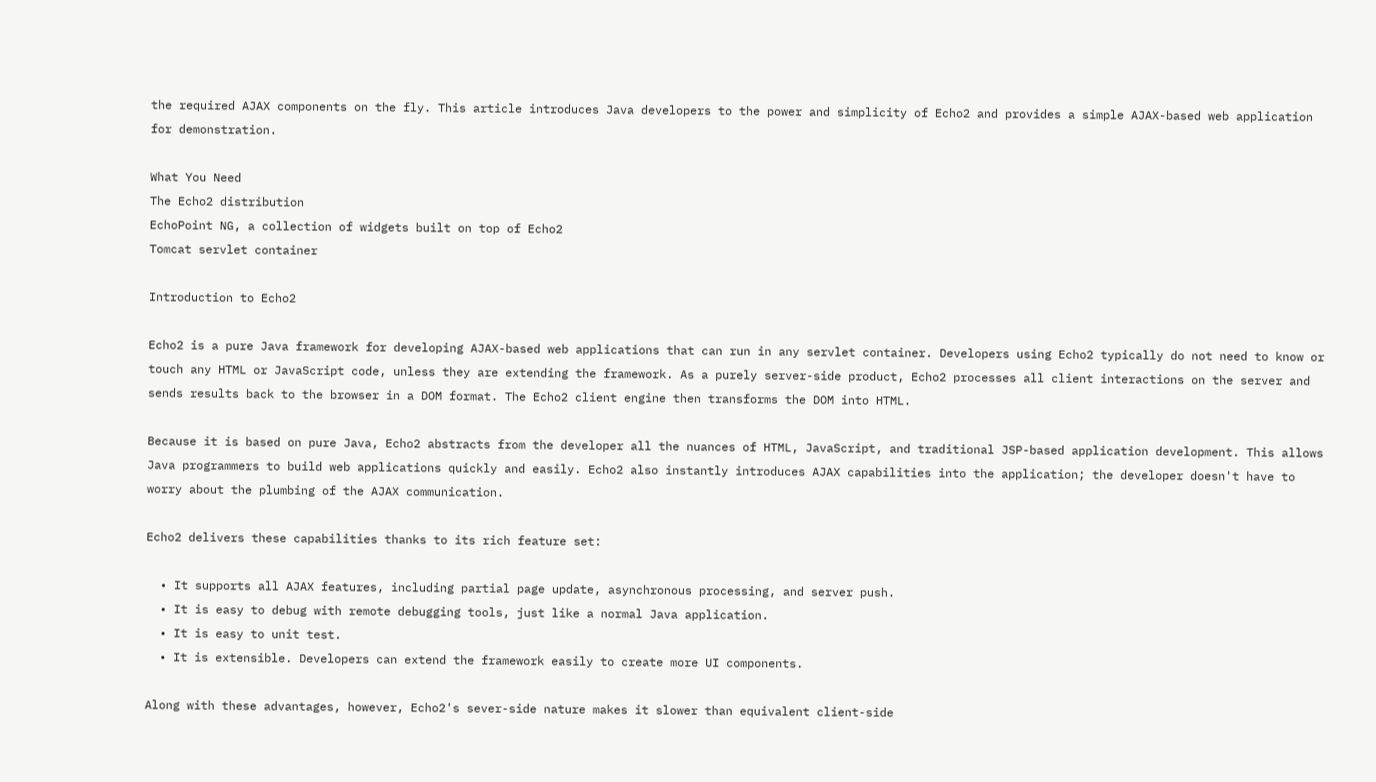the required AJAX components on the fly. This article introduces Java developers to the power and simplicity of Echo2 and provides a simple AJAX-based web application for demonstration.

What You Need
The Echo2 distribution
EchoPoint NG, a collection of widgets built on top of Echo2
Tomcat servlet container

Introduction to Echo2

Echo2 is a pure Java framework for developing AJAX-based web applications that can run in any servlet container. Developers using Echo2 typically do not need to know or touch any HTML or JavaScript code, unless they are extending the framework. As a purely server-side product, Echo2 processes all client interactions on the server and sends results back to the browser in a DOM format. The Echo2 client engine then transforms the DOM into HTML.

Because it is based on pure Java, Echo2 abstracts from the developer all the nuances of HTML, JavaScript, and traditional JSP-based application development. This allows Java programmers to build web applications quickly and easily. Echo2 also instantly introduces AJAX capabilities into the application; the developer doesn't have to worry about the plumbing of the AJAX communication.

Echo2 delivers these capabilities thanks to its rich feature set:

  • It supports all AJAX features, including partial page update, asynchronous processing, and server push.
  • It is easy to debug with remote debugging tools, just like a normal Java application.
  • It is easy to unit test.
  • It is extensible. Developers can extend the framework easily to create more UI components.

Along with these advantages, however, Echo2's sever-side nature makes it slower than equivalent client-side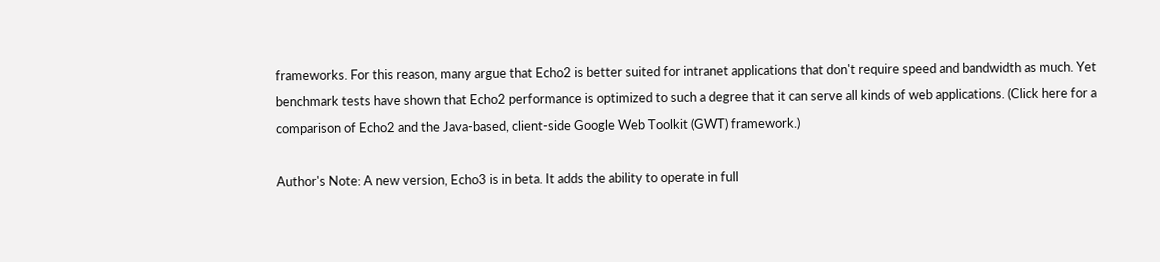frameworks. For this reason, many argue that Echo2 is better suited for intranet applications that don't require speed and bandwidth as much. Yet benchmark tests have shown that Echo2 performance is optimized to such a degree that it can serve all kinds of web applications. (Click here for a comparison of Echo2 and the Java-based, client-side Google Web Toolkit (GWT) framework.)

Author's Note: A new version, Echo3 is in beta. It adds the ability to operate in full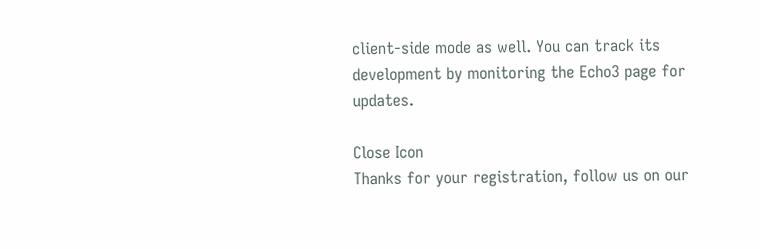client-side mode as well. You can track its development by monitoring the Echo3 page for updates.

Close Icon
Thanks for your registration, follow us on our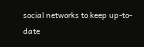social networks to keep up-to-date